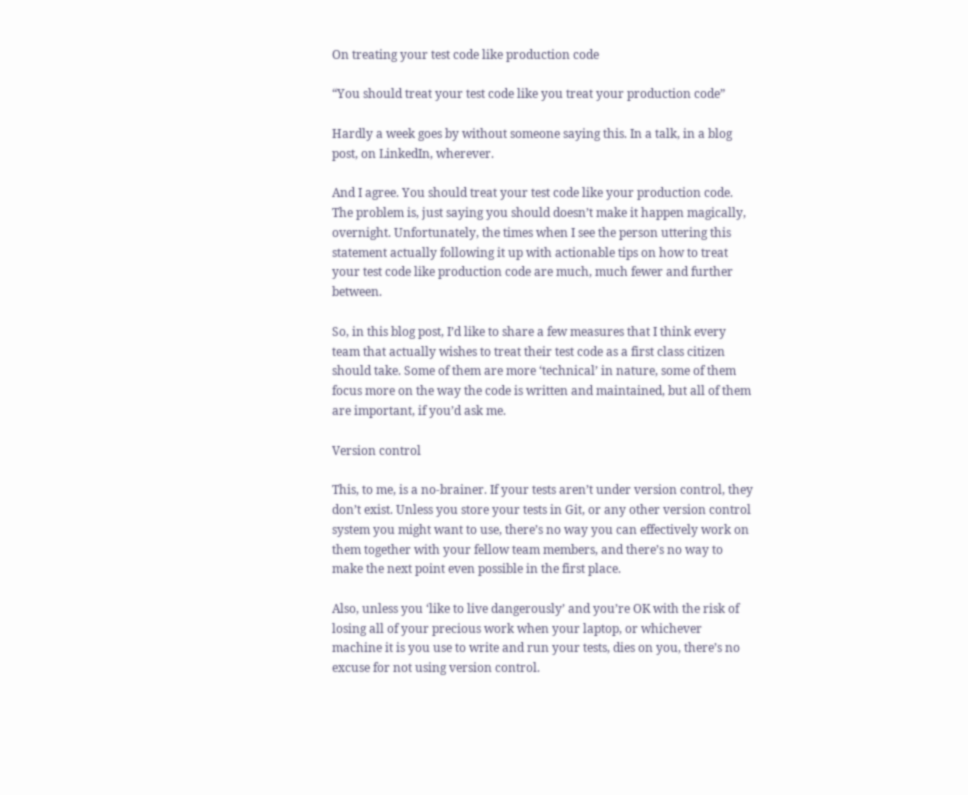On treating your test code like production code

“You should treat your test code like you treat your production code”

Hardly a week goes by without someone saying this. In a talk, in a blog post, on LinkedIn, wherever.

And I agree. You should treat your test code like your production code. The problem is, just saying you should doesn’t make it happen magically, overnight. Unfortunately, the times when I see the person uttering this statement actually following it up with actionable tips on how to treat your test code like production code are much, much fewer and further between.

So, in this blog post, I’d like to share a few measures that I think every team that actually wishes to treat their test code as a first class citizen should take. Some of them are more ‘technical’ in nature, some of them focus more on the way the code is written and maintained, but all of them are important, if you’d ask me.

Version control

This, to me, is a no-brainer. If your tests aren’t under version control, they don’t exist. Unless you store your tests in Git, or any other version control system you might want to use, there’s no way you can effectively work on them together with your fellow team members, and there’s no way to make the next point even possible in the first place.

Also, unless you ‘like to live dangerously’ and you’re OK with the risk of losing all of your precious work when your laptop, or whichever machine it is you use to write and run your tests, dies on you, there’s no excuse for not using version control.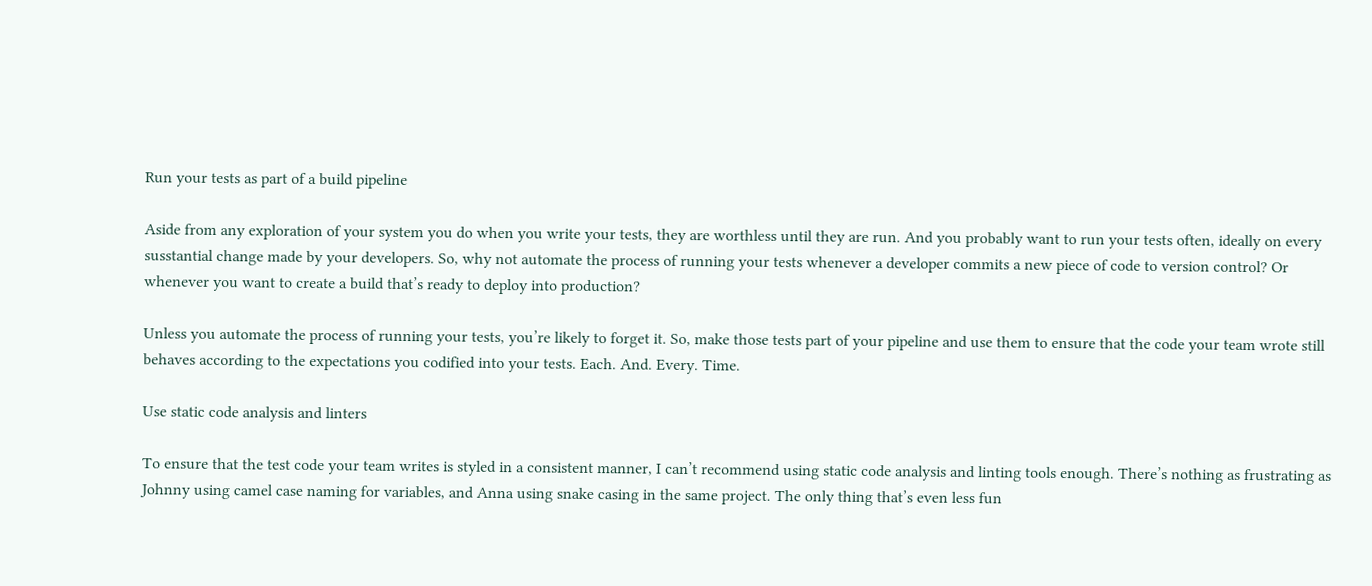Run your tests as part of a build pipeline

Aside from any exploration of your system you do when you write your tests, they are worthless until they are run. And you probably want to run your tests often, ideally on every susstantial change made by your developers. So, why not automate the process of running your tests whenever a developer commits a new piece of code to version control? Or whenever you want to create a build that’s ready to deploy into production?

Unless you automate the process of running your tests, you’re likely to forget it. So, make those tests part of your pipeline and use them to ensure that the code your team wrote still behaves according to the expectations you codified into your tests. Each. And. Every. Time.

Use static code analysis and linters

To ensure that the test code your team writes is styled in a consistent manner, I can’t recommend using static code analysis and linting tools enough. There’s nothing as frustrating as Johnny using camel case naming for variables, and Anna using snake casing in the same project. The only thing that’s even less fun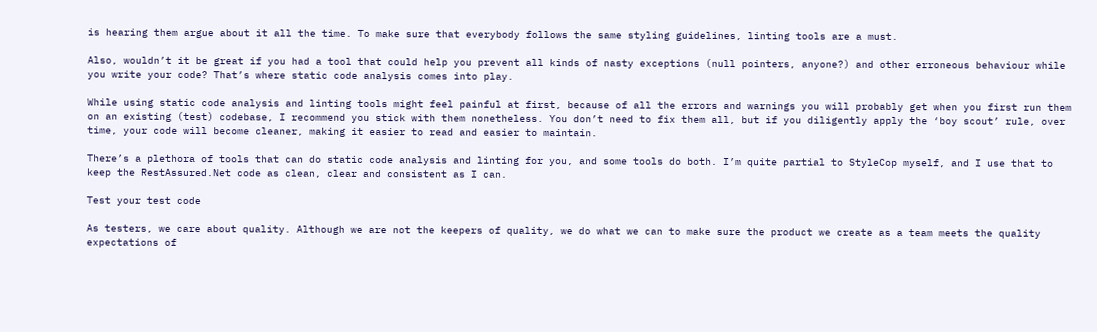is hearing them argue about it all the time. To make sure that everybody follows the same styling guidelines, linting tools are a must.

Also, wouldn’t it be great if you had a tool that could help you prevent all kinds of nasty exceptions (null pointers, anyone?) and other erroneous behaviour while you write your code? That’s where static code analysis comes into play.

While using static code analysis and linting tools might feel painful at first, because of all the errors and warnings you will probably get when you first run them on an existing (test) codebase, I recommend you stick with them nonetheless. You don’t need to fix them all, but if you diligently apply the ‘boy scout’ rule, over time, your code will become cleaner, making it easier to read and easier to maintain.

There’s a plethora of tools that can do static code analysis and linting for you, and some tools do both. I’m quite partial to StyleCop myself, and I use that to keep the RestAssured.Net code as clean, clear and consistent as I can.

Test your test code

As testers, we care about quality. Although we are not the keepers of quality, we do what we can to make sure the product we create as a team meets the quality expectations of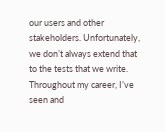our users and other stakeholders. Unfortunately, we don’t always extend that to the tests that we write. Throughout my career, I’ve seen and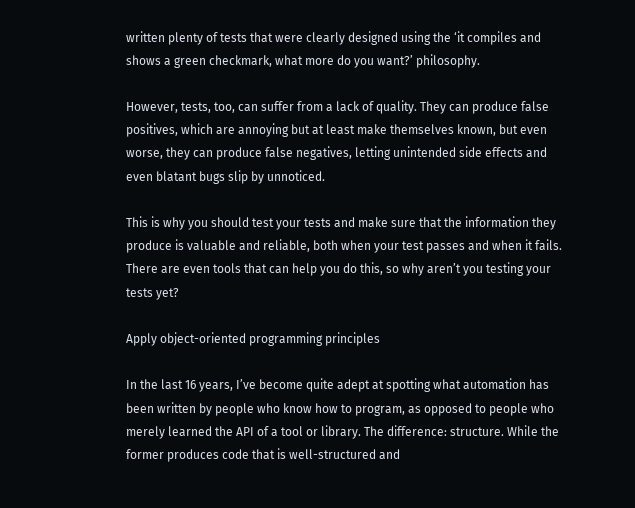written plenty of tests that were clearly designed using the ‘it compiles and shows a green checkmark, what more do you want?’ philosophy.

However, tests, too, can suffer from a lack of quality. They can produce false positives, which are annoying but at least make themselves known, but even worse, they can produce false negatives, letting unintended side effects and even blatant bugs slip by unnoticed.

This is why you should test your tests and make sure that the information they produce is valuable and reliable, both when your test passes and when it fails. There are even tools that can help you do this, so why aren’t you testing your tests yet?

Apply object-oriented programming principles

In the last 16 years, I’ve become quite adept at spotting what automation has been written by people who know how to program, as opposed to people who merely learned the API of a tool or library. The difference: structure. While the former produces code that is well-structured and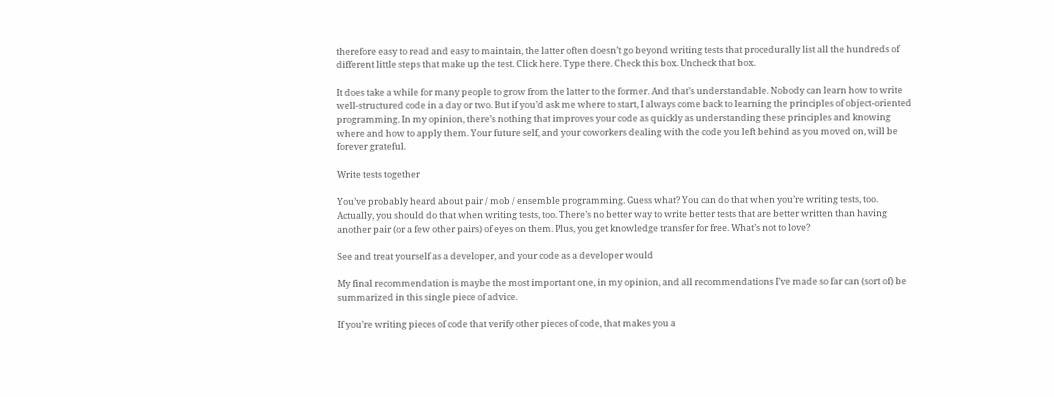therefore easy to read and easy to maintain, the latter often doesn’t go beyond writing tests that procedurally list all the hundreds of different little steps that make up the test. Click here. Type there. Check this box. Uncheck that box.

It does take a while for many people to grow from the latter to the former. And that’s understandable. Nobody can learn how to write well-structured code in a day or two. But if you’d ask me where to start, I always come back to learning the principles of object-oriented programming. In my opinion, there’s nothing that improves your code as quickly as understanding these principles and knowing where and how to apply them. Your future self, and your coworkers dealing with the code you left behind as you moved on, will be forever grateful.

Write tests together

You’ve probably heard about pair / mob / ensemble programming. Guess what? You can do that when you’re writing tests, too. Actually, you should do that when writing tests, too. There’s no better way to write better tests that are better written than having another pair (or a few other pairs) of eyes on them. Plus, you get knowledge transfer for free. What’s not to love?

See and treat yourself as a developer, and your code as a developer would

My final recommendation is maybe the most important one, in my opinion, and all recommendations I’ve made so far can (sort of) be summarized in this single piece of advice.

If you’re writing pieces of code that verify other pieces of code, that makes you a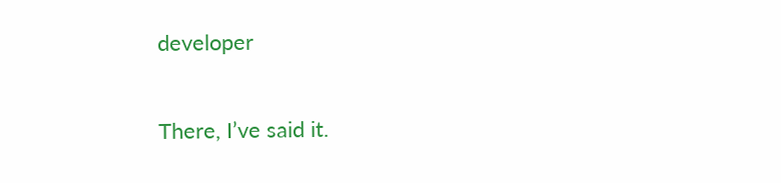developer

There, I’ve said it.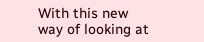With this new way of looking at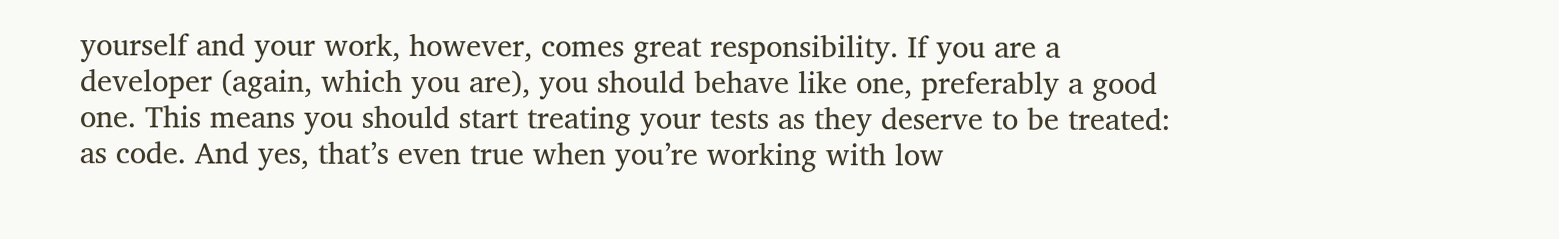yourself and your work, however, comes great responsibility. If you are a developer (again, which you are), you should behave like one, preferably a good one. This means you should start treating your tests as they deserve to be treated: as code. And yes, that’s even true when you’re working with low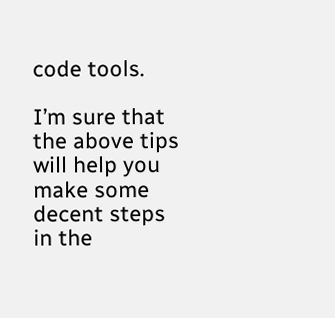code tools.

I’m sure that the above tips will help you make some decent steps in the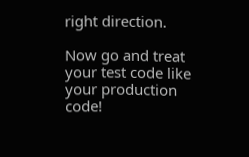right direction.

Now go and treat your test code like your production code!